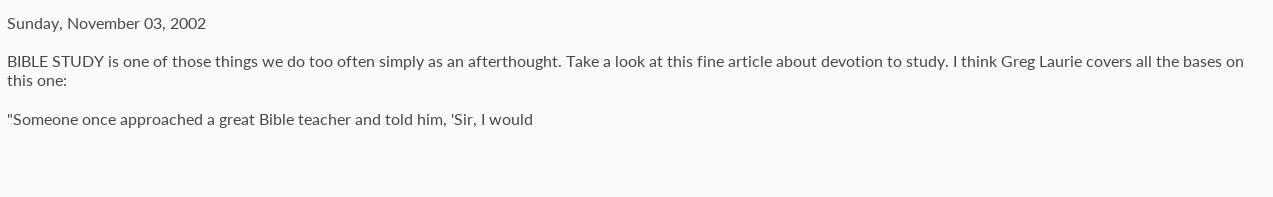Sunday, November 03, 2002

BIBLE STUDY is one of those things we do too often simply as an afterthought. Take a look at this fine article about devotion to study. I think Greg Laurie covers all the bases on this one:

"Someone once approached a great Bible teacher and told him, 'Sir, I would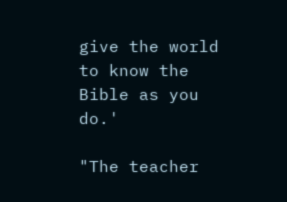give the world to know the Bible as you do.'

"The teacher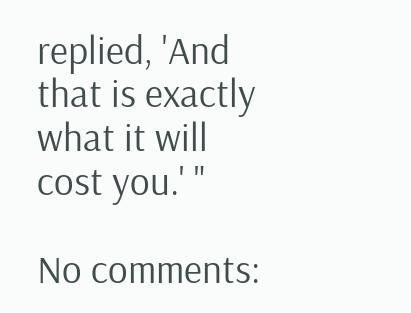replied, 'And that is exactly what it will cost you.' "

No comments: